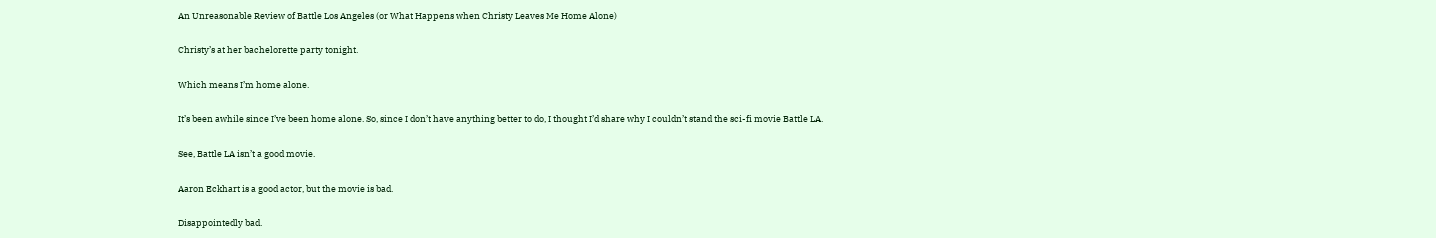An Unreasonable Review of Battle Los Angeles (or What Happens when Christy Leaves Me Home Alone)

Christy’s at her bachelorette party tonight.

Which means I’m home alone.

It’s been awhile since I’ve been home alone. So, since I don’t have anything better to do, I thought I’d share why I couldn’t stand the sci-fi movie Battle LA.

See, Battle LA isn’t a good movie.

Aaron Eckhart is a good actor, but the movie is bad.

Disappointedly bad.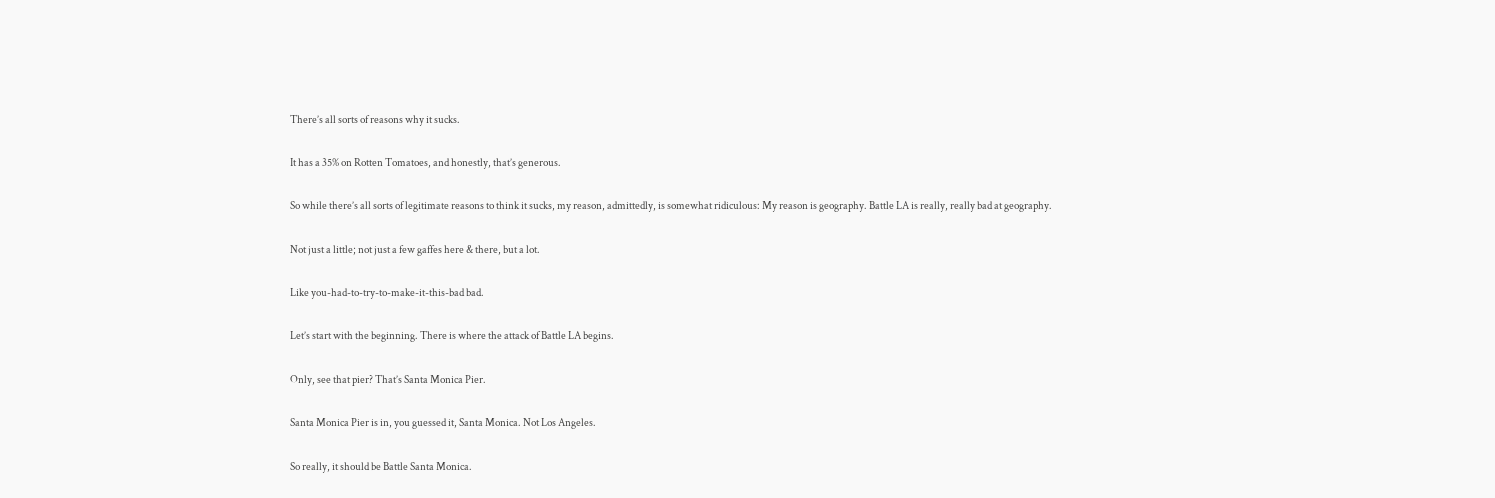There’s all sorts of reasons why it sucks.

It has a 35% on Rotten Tomatoes, and honestly, that’s generous.

So while there’s all sorts of legitimate reasons to think it sucks, my reason, admittedly, is somewhat ridiculous: My reason is geography. Battle LA is really, really bad at geography.

Not just a little; not just a few gaffes here & there, but a lot.

Like you-had-to-try-to-make-it-this-bad bad.

Let’s start with the beginning. There is where the attack of Battle LA begins.

Only, see that pier? That’s Santa Monica Pier.

Santa Monica Pier is in, you guessed it, Santa Monica. Not Los Angeles.

So really, it should be Battle Santa Monica.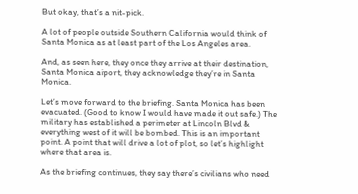But okay, that’s a nit-pick.

A lot of people outside Southern California would think of Santa Monica as at least part of the Los Angeles area.

And, as seen here, they once they arrive at their destination, Santa Monica aiport, they acknowledge they’re in Santa Monica.

Let’s move forward to the briefing. Santa Monica has been evacuated. (Good to know I would have made it out safe.) The military has established a perimeter at Lincoln Blvd & everything west of it will be bombed. This is an important point. A point that will drive a lot of plot, so let’s highlight where that area is.

As the briefing continues, they say there’s civilians who need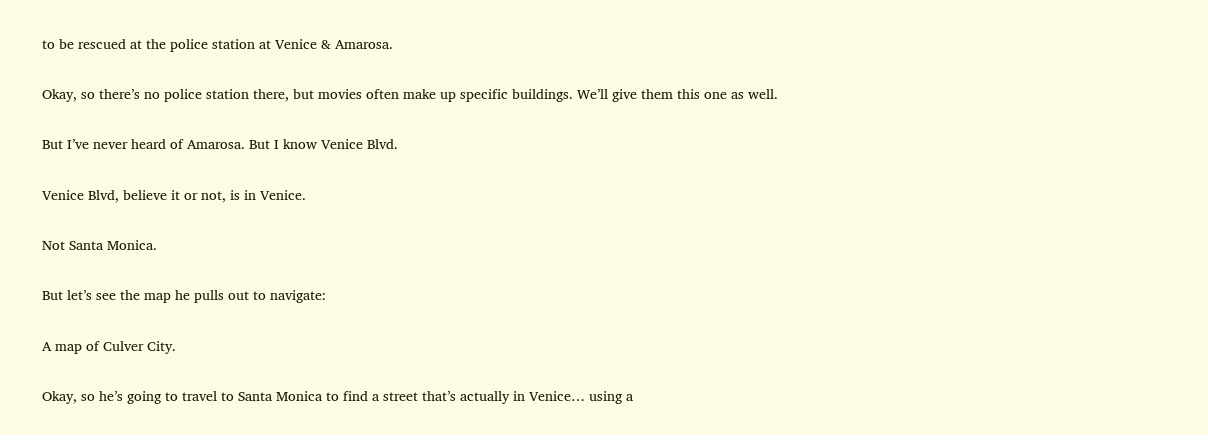to be rescued at the police station at Venice & Amarosa.

Okay, so there’s no police station there, but movies often make up specific buildings. We’ll give them this one as well.

But I’ve never heard of Amarosa. But I know Venice Blvd.

Venice Blvd, believe it or not, is in Venice.

Not Santa Monica.

But let’s see the map he pulls out to navigate:

A map of Culver City.

Okay, so he’s going to travel to Santa Monica to find a street that’s actually in Venice… using a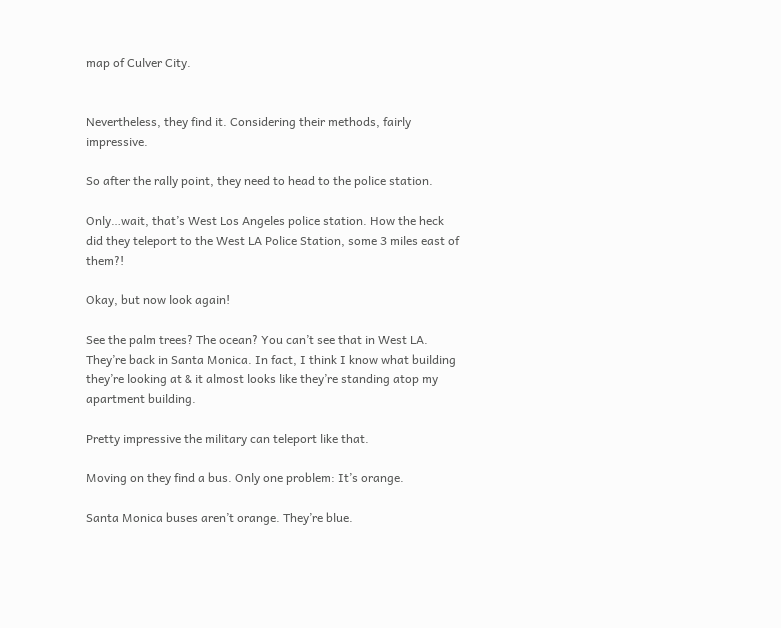map of Culver City.


Nevertheless, they find it. Considering their methods, fairly impressive.

So after the rally point, they need to head to the police station.

Only…wait, that’s West Los Angeles police station. How the heck did they teleport to the West LA Police Station, some 3 miles east of them?!

Okay, but now look again!

See the palm trees? The ocean? You can’t see that in West LA. They’re back in Santa Monica. In fact, I think I know what building they’re looking at & it almost looks like they’re standing atop my apartment building.

Pretty impressive the military can teleport like that.

Moving on they find a bus. Only one problem: It’s orange.

Santa Monica buses aren’t orange. They’re blue.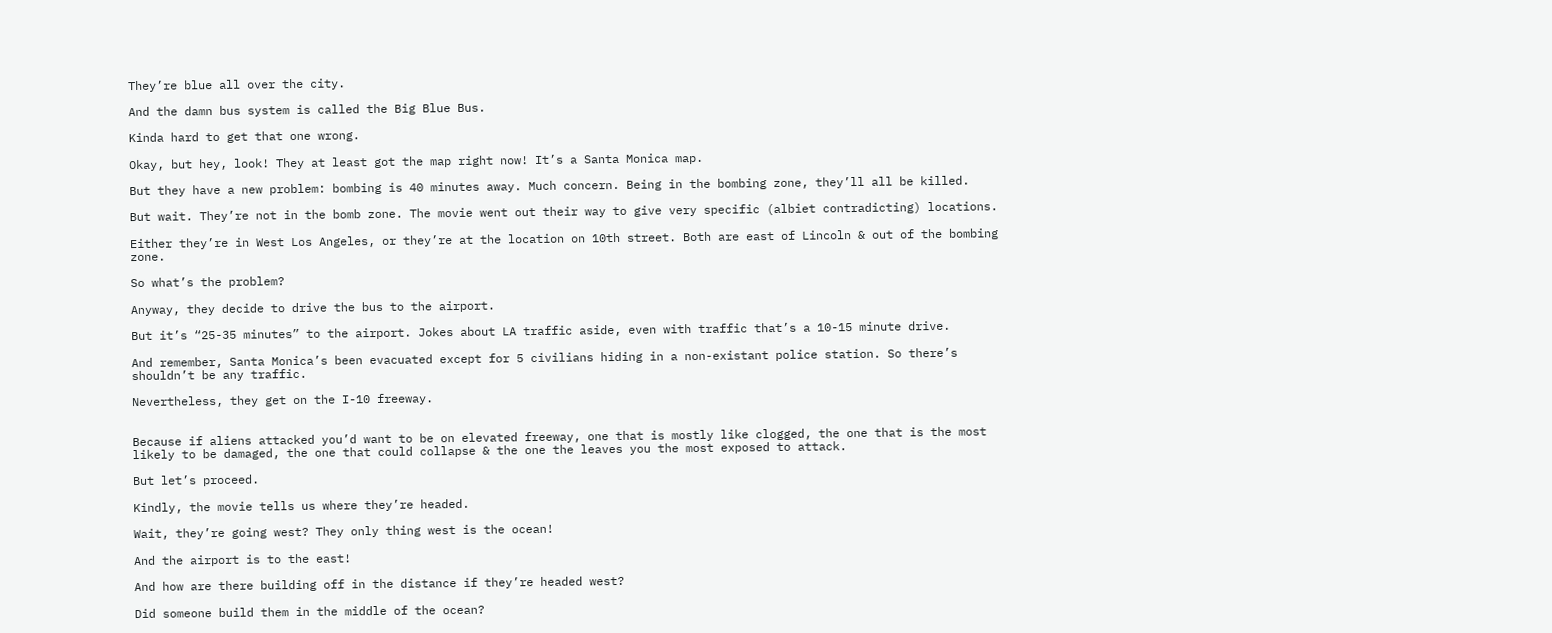They’re blue all over the city.

And the damn bus system is called the Big Blue Bus.

Kinda hard to get that one wrong.

Okay, but hey, look! They at least got the map right now! It’s a Santa Monica map.

But they have a new problem: bombing is 40 minutes away. Much concern. Being in the bombing zone, they’ll all be killed.

But wait. They’re not in the bomb zone. The movie went out their way to give very specific (albiet contradicting) locations.

Either they’re in West Los Angeles, or they’re at the location on 10th street. Both are east of Lincoln & out of the bombing zone.

So what’s the problem?

Anyway, they decide to drive the bus to the airport.

But it’s “25-35 minutes” to the airport. Jokes about LA traffic aside, even with traffic that’s a 10-15 minute drive.

And remember, Santa Monica’s been evacuated except for 5 civilians hiding in a non-existant police station. So there’s shouldn’t be any traffic.

Nevertheless, they get on the I-10 freeway.


Because if aliens attacked you’d want to be on elevated freeway, one that is mostly like clogged, the one that is the most likely to be damaged, the one that could collapse & the one the leaves you the most exposed to attack.

But let’s proceed.

Kindly, the movie tells us where they’re headed.

Wait, they’re going west? They only thing west is the ocean!

And the airport is to the east!

And how are there building off in the distance if they’re headed west?

Did someone build them in the middle of the ocean?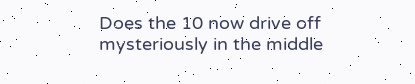Does the 10 now drive off mysteriously in the middle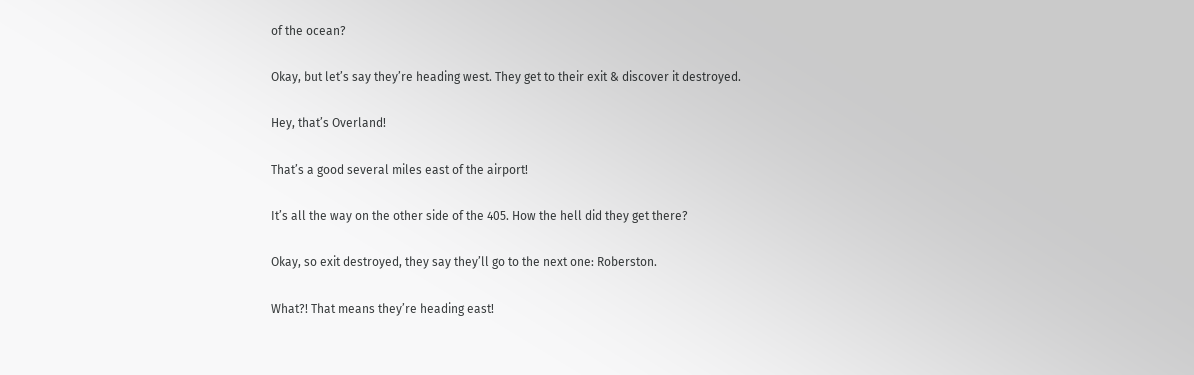of the ocean?

Okay, but let’s say they’re heading west. They get to their exit & discover it destroyed.

Hey, that’s Overland!

That’s a good several miles east of the airport!

It’s all the way on the other side of the 405. How the hell did they get there?

Okay, so exit destroyed, they say they’ll go to the next one: Roberston.

What?! That means they’re heading east!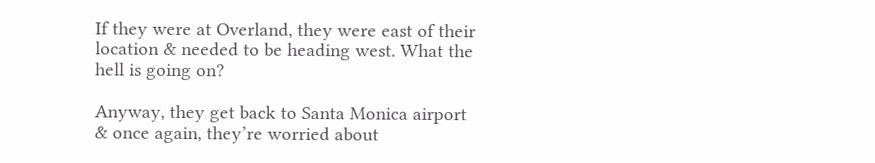If they were at Overland, they were east of their location & needed to be heading west. What the hell is going on?

Anyway, they get back to Santa Monica airport & once again, they’re worried about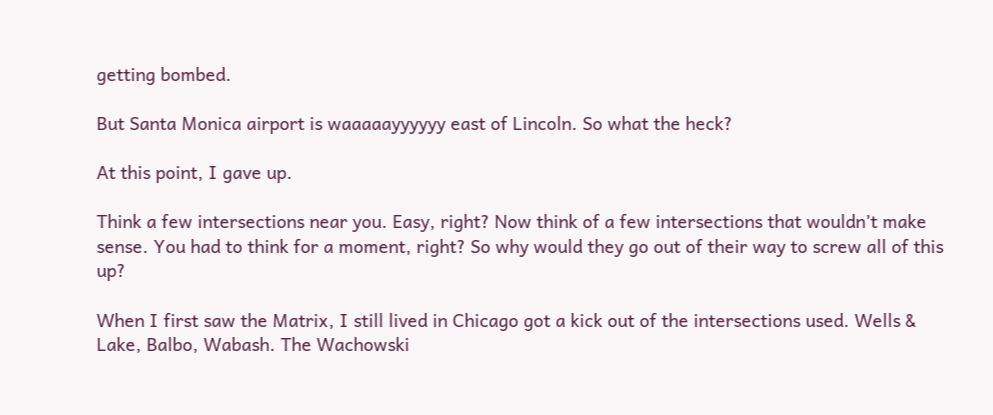getting bombed.

But Santa Monica airport is waaaaayyyyyy east of Lincoln. So what the heck?

At this point, I gave up.

Think a few intersections near you. Easy, right? Now think of a few intersections that wouldn’t make sense. You had to think for a moment, right? So why would they go out of their way to screw all of this up?

When I first saw the Matrix, I still lived in Chicago got a kick out of the intersections used. Wells & Lake, Balbo, Wabash. The Wachowski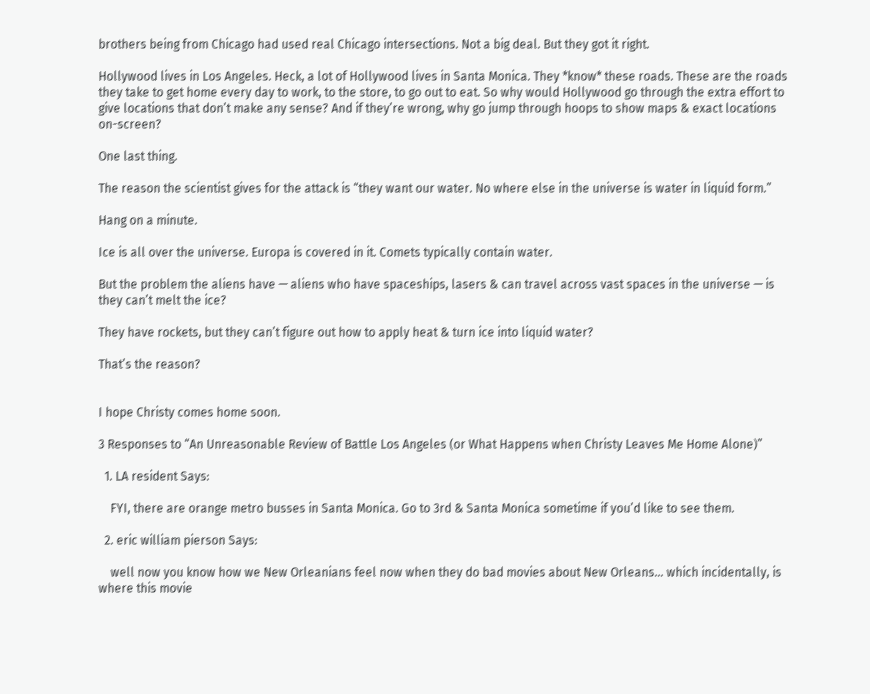brothers being from Chicago had used real Chicago intersections. Not a big deal. But they got it right.

Hollywood lives in Los Angeles. Heck, a lot of Hollywood lives in Santa Monica. They *know* these roads. These are the roads they take to get home every day to work, to the store, to go out to eat. So why would Hollywood go through the extra effort to give locations that don’t make any sense? And if they’re wrong, why go jump through hoops to show maps & exact locations on-screen?

One last thing.

The reason the scientist gives for the attack is “they want our water. No where else in the universe is water in liquid form.”

Hang on a minute.

Ice is all over the universe. Europa is covered in it. Comets typically contain water.

But the problem the aliens have — aliens who have spaceships, lasers & can travel across vast spaces in the universe — is they can’t melt the ice?

They have rockets, but they can’t figure out how to apply heat & turn ice into liquid water?

That’s the reason?


I hope Christy comes home soon.

3 Responses to “An Unreasonable Review of Battle Los Angeles (or What Happens when Christy Leaves Me Home Alone)”

  1. LA resident Says:

    FYI, there are orange metro busses in Santa Monica. Go to 3rd & Santa Monica sometime if you’d like to see them.

  2. eric william pierson Says:

    well now you know how we New Orleanians feel now when they do bad movies about New Orleans… which incidentally, is where this movie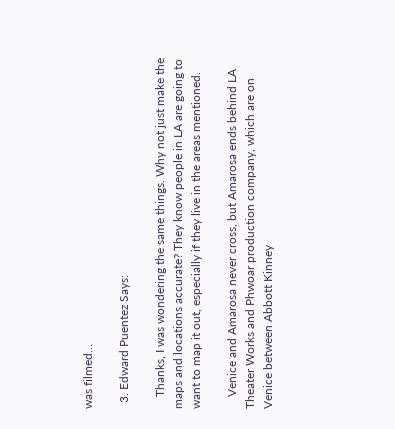was filmed…

  3. Edward Puentez Says:

    Thanks, I was wondering the same things. Why not just make the maps and locations accurate? They know people in LA are going to want to map it out, especially if they live in the areas mentioned.

    Venice and Amarosa never cross, but Amarosa ends behind LA Theater Works and Phwoar production company, which are on Venice between Abbott Kinney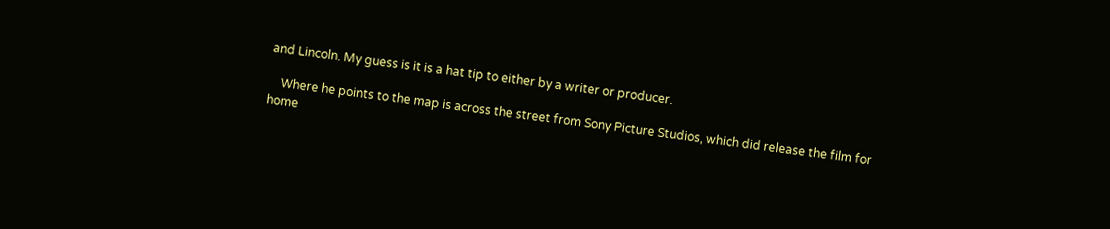and Lincoln. My guess is it is a hat tip to either by a writer or producer.

    Where he points to the map is across the street from Sony Picture Studios, which did release the film for home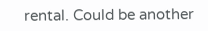rental. Could be another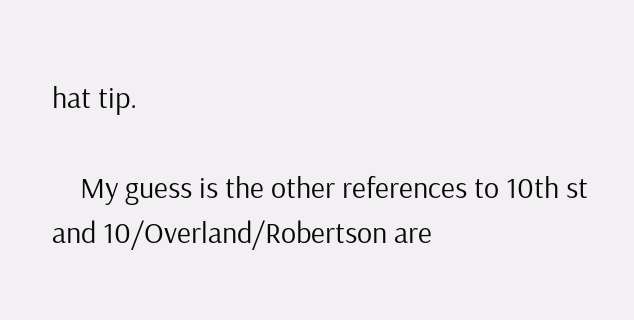hat tip.

    My guess is the other references to 10th st and 10/Overland/Robertson are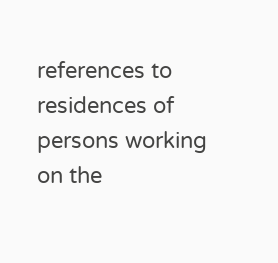references to residences of persons working on the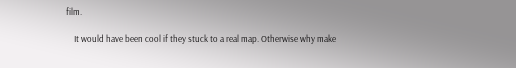film.

    It would have been cool if they stuck to a real map. Otherwise why make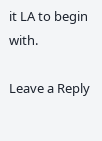it LA to begin with.

Leave a Reply